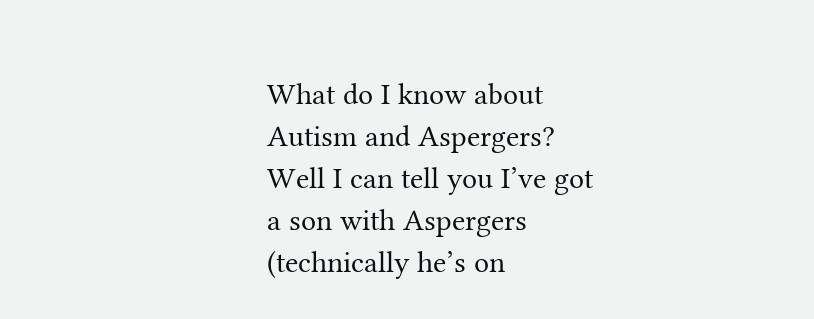What do I know about Autism and Aspergers?  Well I can tell you I’ve got a son with Aspergers (technically he’s on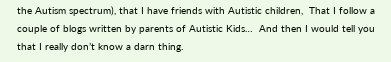the Autism spectrum), that I have friends with Autistic children,  That I follow a couple of blogs written by parents of Autistic Kids…  And then I would tell you that I really don’t know a darn thing.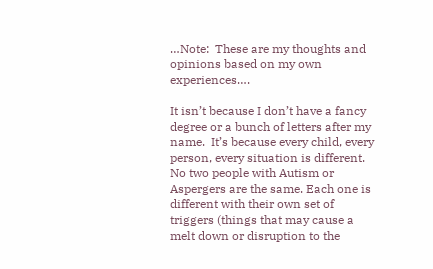…Note:  These are my thoughts and opinions based on my own experiences….

It isn’t because I don’t have a fancy degree or a bunch of letters after my name.  It’s because every child, every person, every situation is different.  No two people with Autism or Aspergers are the same. Each one is different with their own set of triggers (things that may cause a melt down or disruption to the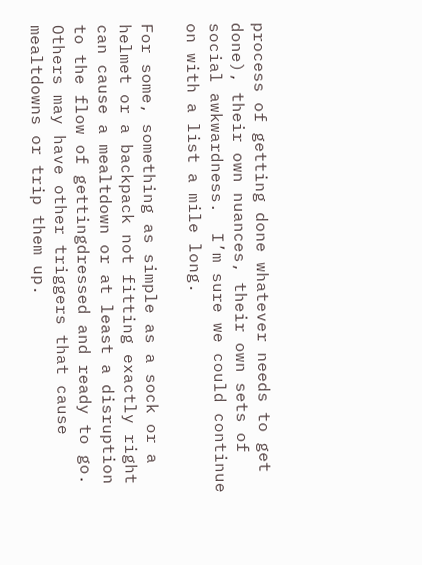process of getting done whatever needs to get done), their own nuances, their own sets of social awkwardness.  I’m sure we could continue on with a list a mile long.

For some, something as simple as a sock or a helmet or a backpack not fitting exactly right can cause a mealtdown or at least a disruption to the flow of gettingdressed and ready to go.  Others may have other triggers that cause mealtdowns or trip them up.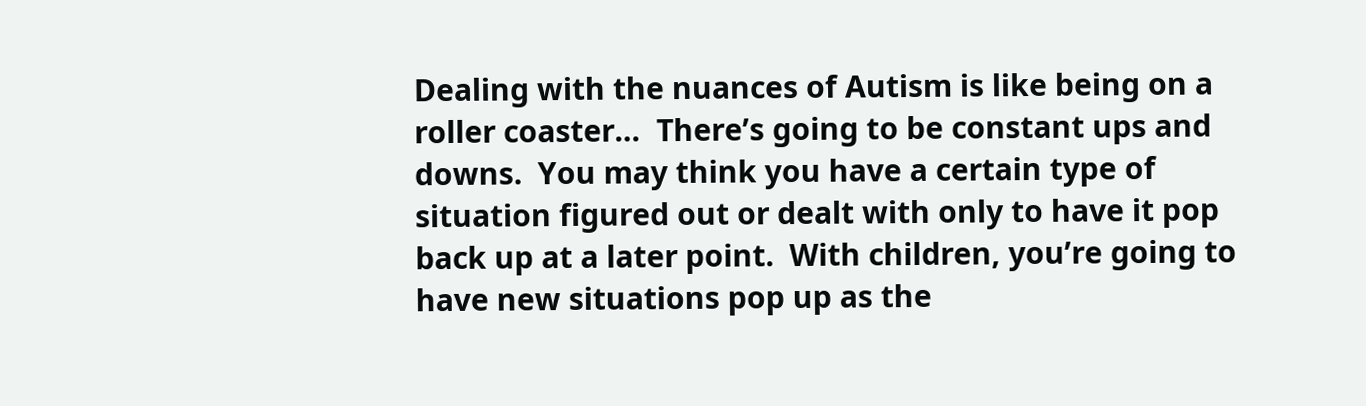Dealing with the nuances of Autism is like being on a roller coaster…  There’s going to be constant ups and downs.  You may think you have a certain type of situation figured out or dealt with only to have it pop back up at a later point.  With children, you’re going to have new situations pop up as the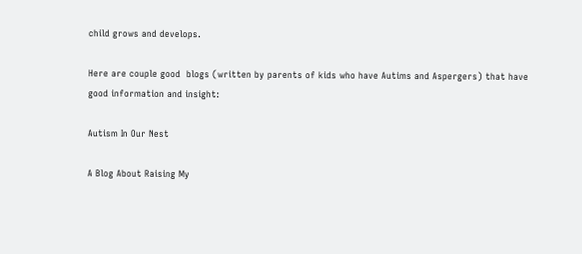child grows and develops.

Here are couple good  blogs (written by parents of kids who have Autims and Aspergers) that have good information and insight:

Autism In Our Nest

A Blog About Raising My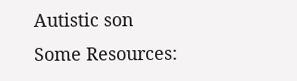Autistic son
Some Resources: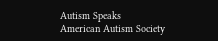Autism Speaks
American Autism Society